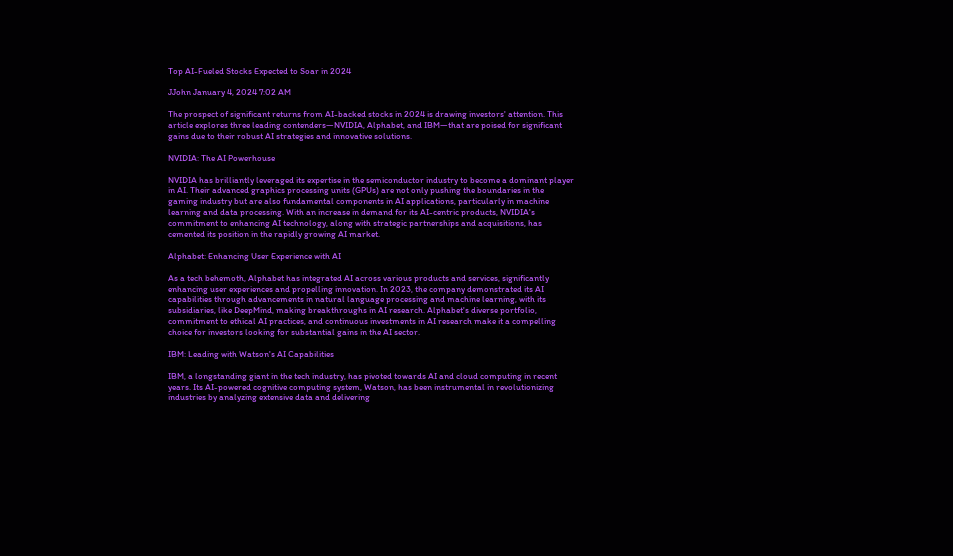Top AI-Fueled Stocks Expected to Soar in 2024

JJohn January 4, 2024 7:02 AM

The prospect of significant returns from AI-backed stocks in 2024 is drawing investors' attention. This article explores three leading contenders—NVIDIA, Alphabet, and IBM—that are poised for significant gains due to their robust AI strategies and innovative solutions.

NVIDIA: The AI Powerhouse

NVIDIA has brilliantly leveraged its expertise in the semiconductor industry to become a dominant player in AI. Their advanced graphics processing units (GPUs) are not only pushing the boundaries in the gaming industry but are also fundamental components in AI applications, particularly in machine learning and data processing. With an increase in demand for its AI-centric products, NVIDIA's commitment to enhancing AI technology, along with strategic partnerships and acquisitions, has cemented its position in the rapidly growing AI market.

Alphabet: Enhancing User Experience with AI

As a tech behemoth, Alphabet has integrated AI across various products and services, significantly enhancing user experiences and propelling innovation. In 2023, the company demonstrated its AI capabilities through advancements in natural language processing and machine learning, with its subsidiaries, like DeepMind, making breakthroughs in AI research. Alphabet's diverse portfolio, commitment to ethical AI practices, and continuous investments in AI research make it a compelling choice for investors looking for substantial gains in the AI sector.

IBM: Leading with Watson's AI Capabilities

IBM, a longstanding giant in the tech industry, has pivoted towards AI and cloud computing in recent years. Its AI-powered cognitive computing system, Watson, has been instrumental in revolutionizing industries by analyzing extensive data and delivering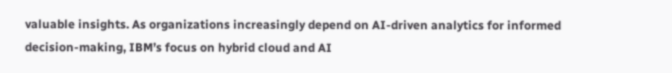valuable insights. As organizations increasingly depend on AI-driven analytics for informed decision-making, IBM’s focus on hybrid cloud and AI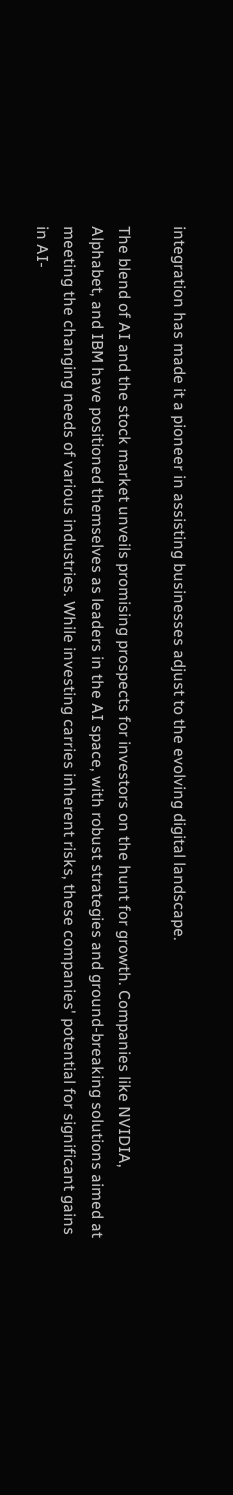integration has made it a pioneer in assisting businesses adjust to the evolving digital landscape.

The blend of AI and the stock market unveils promising prospects for investors on the hunt for growth. Companies like NVIDIA, Alphabet, and IBM have positioned themselves as leaders in the AI space, with robust strategies and ground-breaking solutions aimed at meeting the changing needs of various industries. While investing carries inherent risks, these companies' potential for significant gains in AI-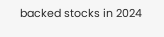backed stocks in 2024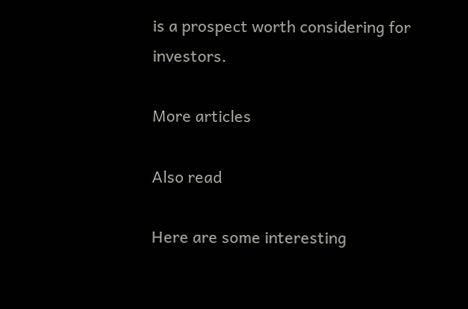is a prospect worth considering for investors.

More articles

Also read

Here are some interesting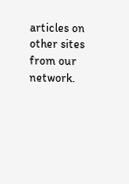articles on other sites from our network.